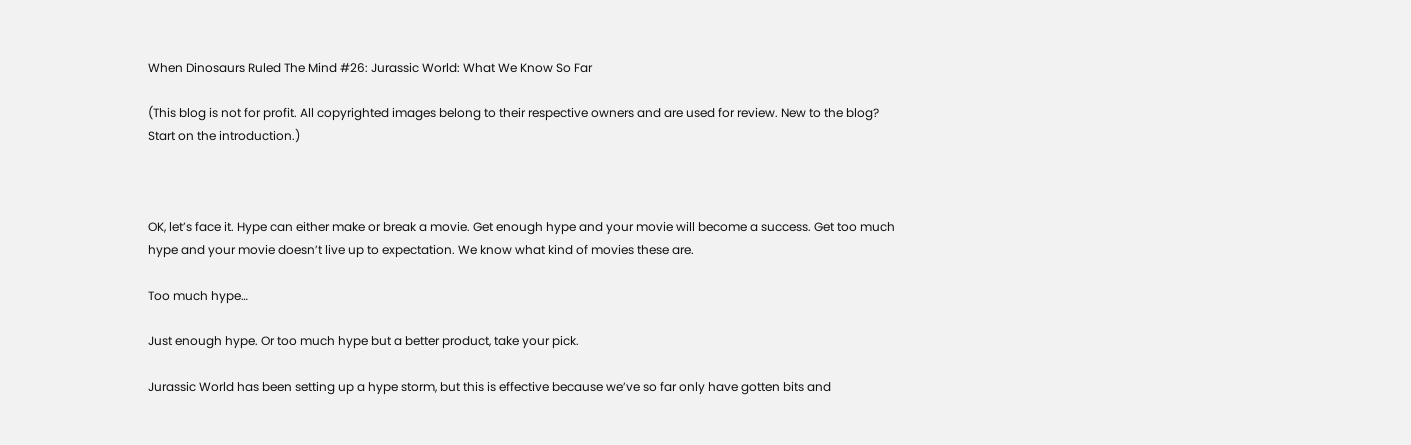When Dinosaurs Ruled The Mind #26: Jurassic World: What We Know So Far

(This blog is not for profit. All copyrighted images belong to their respective owners and are used for review. New to the blog? Start on the introduction.)



OK, let’s face it. Hype can either make or break a movie. Get enough hype and your movie will become a success. Get too much hype and your movie doesn’t live up to expectation. We know what kind of movies these are.

Too much hype…

Just enough hype. Or too much hype but a better product, take your pick.

Jurassic World has been setting up a hype storm, but this is effective because we’ve so far only have gotten bits and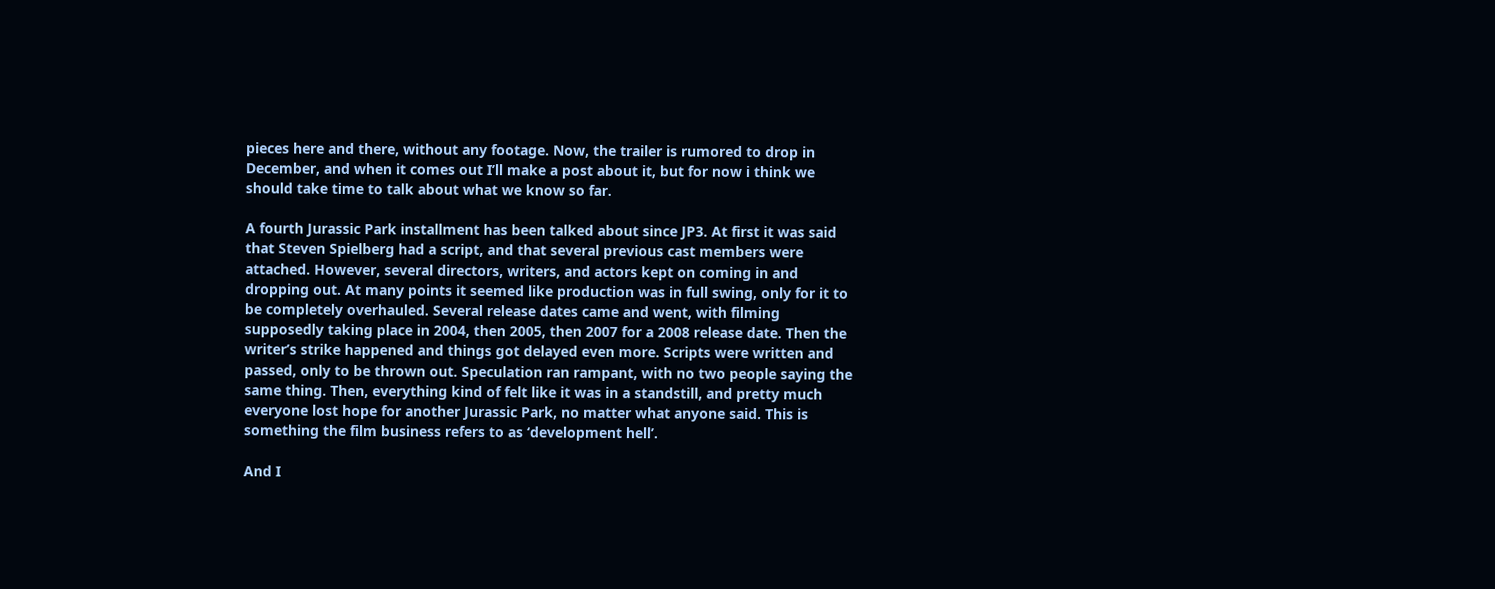pieces here and there, without any footage. Now, the trailer is rumored to drop in December, and when it comes out I’ll make a post about it, but for now i think we should take time to talk about what we know so far.

A fourth Jurassic Park installment has been talked about since JP3. At first it was said that Steven Spielberg had a script, and that several previous cast members were attached. However, several directors, writers, and actors kept on coming in and dropping out. At many points it seemed like production was in full swing, only for it to be completely overhauled. Several release dates came and went, with filming supposedly taking place in 2004, then 2005, then 2007 for a 2008 release date. Then the writer’s strike happened and things got delayed even more. Scripts were written and passed, only to be thrown out. Speculation ran rampant, with no two people saying the same thing. Then, everything kind of felt like it was in a standstill, and pretty much everyone lost hope for another Jurassic Park, no matter what anyone said. This is something the film business refers to as ‘development hell’.

And I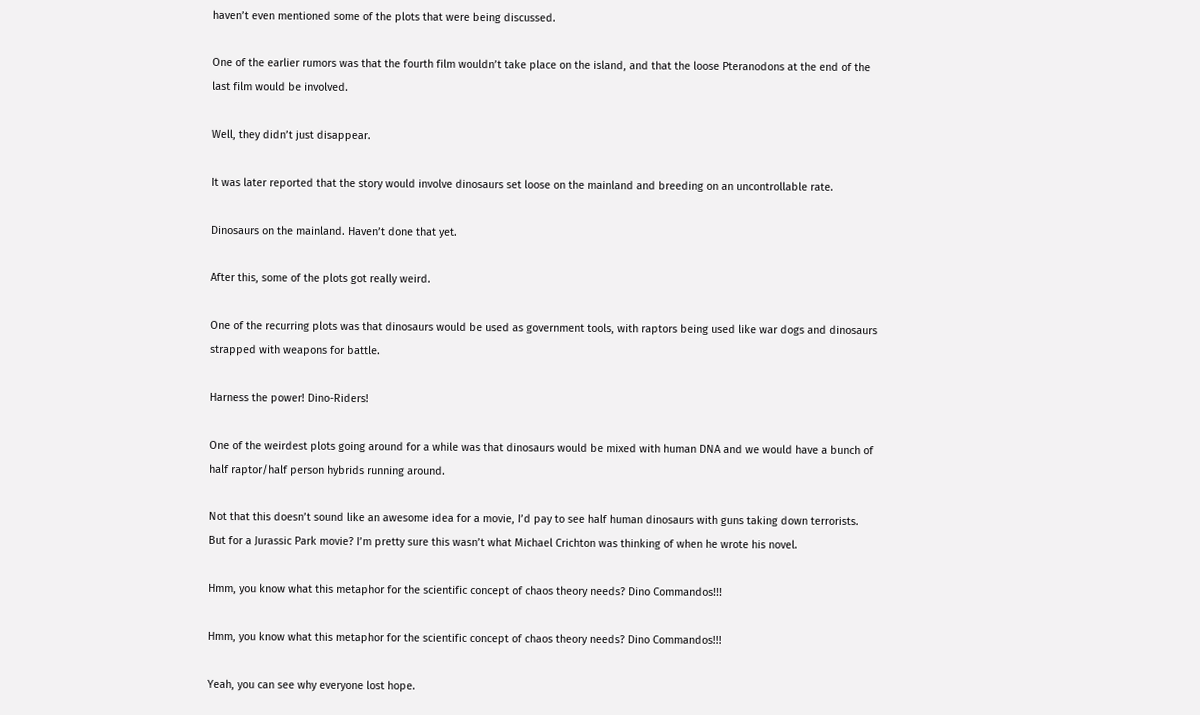haven’t even mentioned some of the plots that were being discussed.

One of the earlier rumors was that the fourth film wouldn’t take place on the island, and that the loose Pteranodons at the end of the last film would be involved.

Well, they didn’t just disappear.

It was later reported that the story would involve dinosaurs set loose on the mainland and breeding on an uncontrollable rate.

Dinosaurs on the mainland. Haven’t done that yet.

After this, some of the plots got really weird.

One of the recurring plots was that dinosaurs would be used as government tools, with raptors being used like war dogs and dinosaurs strapped with weapons for battle.

Harness the power! Dino-Riders!

One of the weirdest plots going around for a while was that dinosaurs would be mixed with human DNA and we would have a bunch of half raptor/half person hybrids running around.

Not that this doesn’t sound like an awesome idea for a movie, I’d pay to see half human dinosaurs with guns taking down terrorists. But for a Jurassic Park movie? I’m pretty sure this wasn’t what Michael Crichton was thinking of when he wrote his novel.

Hmm, you know what this metaphor for the scientific concept of chaos theory needs? Dino Commandos!!!

Hmm, you know what this metaphor for the scientific concept of chaos theory needs? Dino Commandos!!!

Yeah, you can see why everyone lost hope.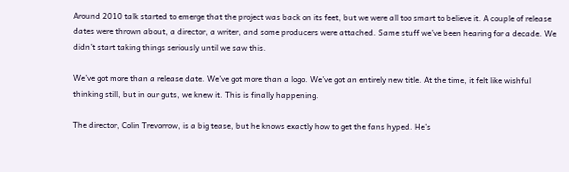Around 2010 talk started to emerge that the project was back on its feet, but we were all too smart to believe it. A couple of release dates were thrown about, a director, a writer, and some producers were attached. Same stuff we’ve been hearing for a decade. We didn’t start taking things seriously until we saw this.

We’ve got more than a release date. We’ve got more than a logo. We’ve got an entirely new title. At the time, it felt like wishful thinking still, but in our guts, we knew it. This is finally happening.

The director, Colin Trevorrow, is a big tease, but he knows exactly how to get the fans hyped. He’s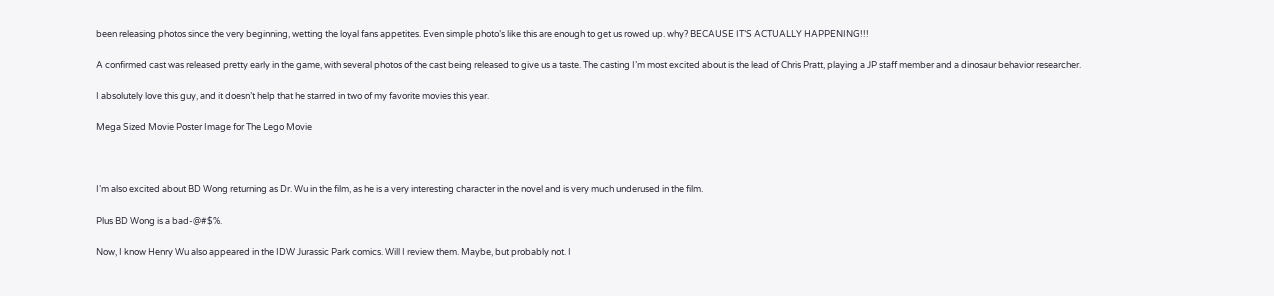been releasing photos since the very beginning, wetting the loyal fans appetites. Even simple photo’s like this are enough to get us rowed up. why? BECAUSE IT’S ACTUALLY HAPPENING!!!

A confirmed cast was released pretty early in the game, with several photos of the cast being released to give us a taste. The casting I’m most excited about is the lead of Chris Pratt, playing a JP staff member and a dinosaur behavior researcher.

I absolutely love this guy, and it doesn’t help that he starred in two of my favorite movies this year.

Mega Sized Movie Poster Image for The Lego Movie



I’m also excited about BD Wong returning as Dr. Wu in the film, as he is a very interesting character in the novel and is very much underused in the film.

Plus BD Wong is a bad-@#$%.

Now, I know Henry Wu also appeared in the IDW Jurassic Park comics. Will I review them. Maybe, but probably not. I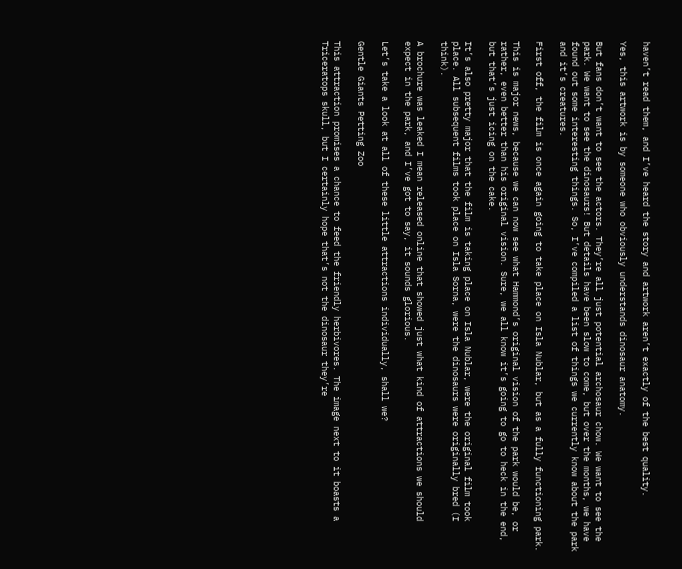haven’t read them, and I’ve heard the story and artwork aren’t exactly of the best quality.

Yes, this artwork is by someone who obviously understands dinosaur anatomy.

But fans don’t want to see the actors. They’re all just potential archosaur chow. We want to see the park. We want to see the dinosaurs! But details have been slow to come, but over the months, we have found out some interesting things. So, I’ve compiled a list of things we currently know about the park and it’s creatures.

First off, the film is once again going to take place on Isla Nublar, but as a fully functioning park.

This is major news, because we can now see what Hammond’s original vision of the park would be, or rather, even better than his original vision. Sure, we all know it’s going to go to heck in the end, but that’s just icing on the cake.

It’s also pretty major that the film is taking place on Isla Nublar, were the original film took place. All subsequent films took place on Isla Sorna, were the dinosaurs were originally bred (I think).

A brochure was leaked I mean released online that showed just what kind of attractions we should expect in the park, and I’ve got to say, it sounds glorious.

Let’s take a look at all of these little attractions individually, shall we?

Gentle Giants Petting Zoo

This attraction promises a chance to feed the friendly herbivores. The image next to it boasts a Triceratops skull, but I certainly hope that’s not the dinosaur they’re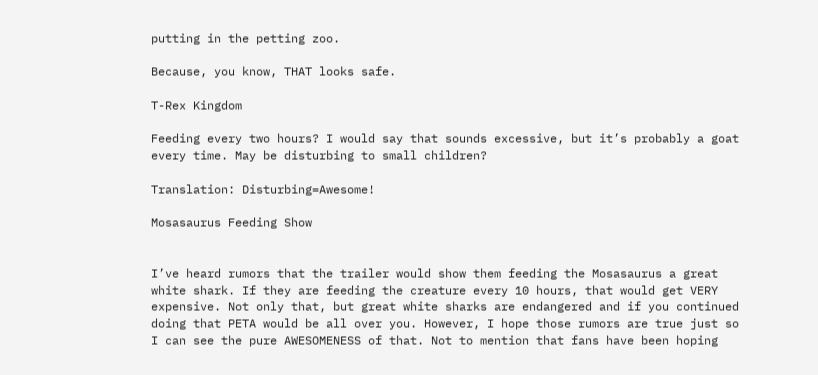putting in the petting zoo.

Because, you know, THAT looks safe.

T-Rex Kingdom

Feeding every two hours? I would say that sounds excessive, but it’s probably a goat every time. May be disturbing to small children?

Translation: Disturbing=Awesome!

Mosasaurus Feeding Show


I’ve heard rumors that the trailer would show them feeding the Mosasaurus a great white shark. If they are feeding the creature every 10 hours, that would get VERY expensive. Not only that, but great white sharks are endangered and if you continued doing that PETA would be all over you. However, I hope those rumors are true just so I can see the pure AWESOMENESS of that. Not to mention that fans have been hoping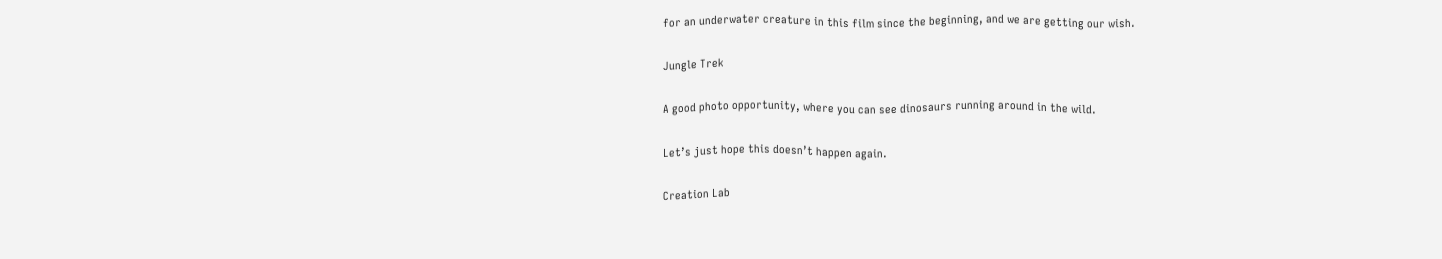for an underwater creature in this film since the beginning, and we are getting our wish.

Jungle Trek

A good photo opportunity, where you can see dinosaurs running around in the wild.

Let’s just hope this doesn’t happen again.

Creation Lab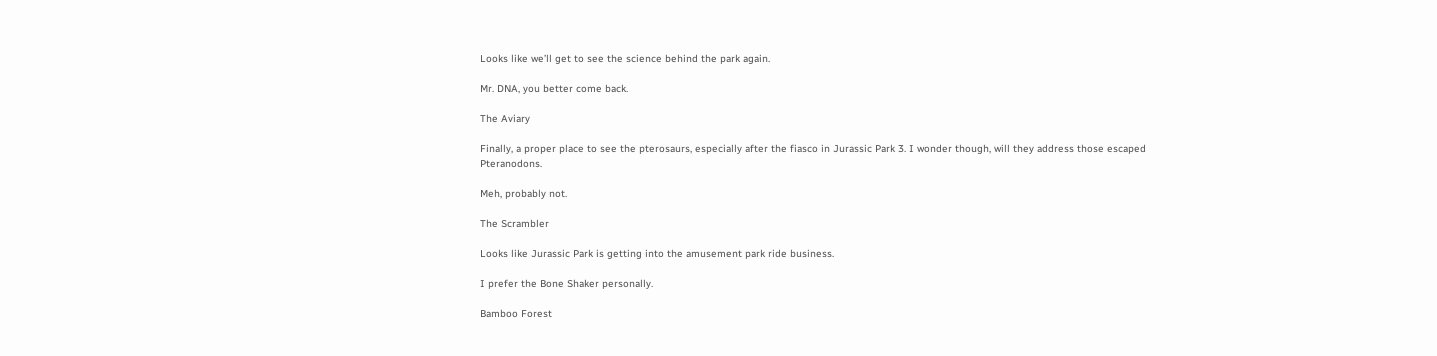Looks like we’ll get to see the science behind the park again.

Mr. DNA, you better come back.

The Aviary

Finally, a proper place to see the pterosaurs, especially after the fiasco in Jurassic Park 3. I wonder though, will they address those escaped Pteranodons.

Meh, probably not.

The Scrambler

Looks like Jurassic Park is getting into the amusement park ride business.

I prefer the Bone Shaker personally.

Bamboo Forest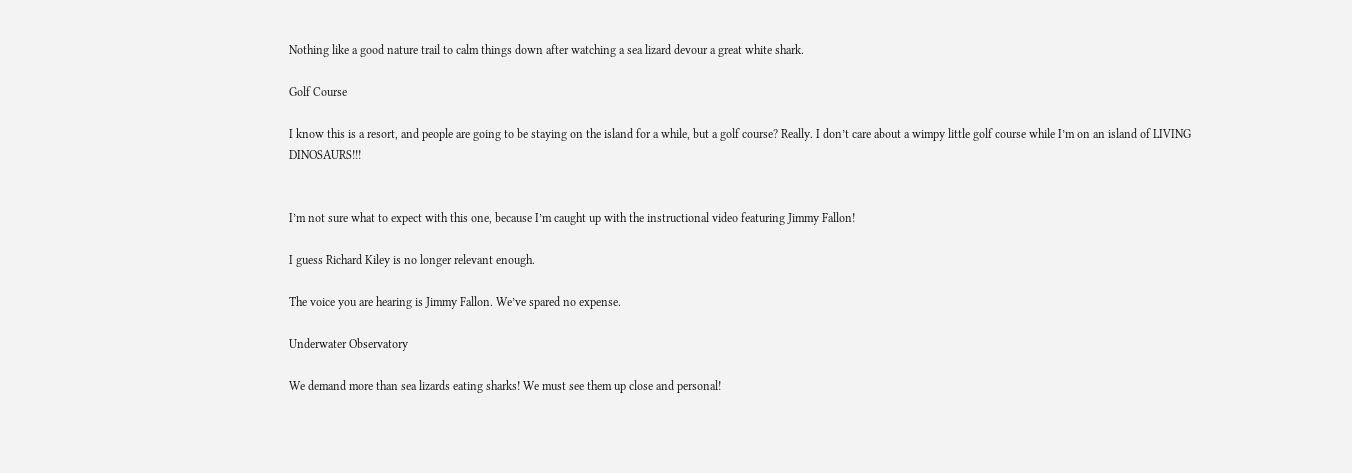Nothing like a good nature trail to calm things down after watching a sea lizard devour a great white shark.

Golf Course

I know this is a resort, and people are going to be staying on the island for a while, but a golf course? Really. I don’t care about a wimpy little golf course while I’m on an island of LIVING DINOSAURS!!!


I’m not sure what to expect with this one, because I’m caught up with the instructional video featuring Jimmy Fallon!

I guess Richard Kiley is no longer relevant enough.

The voice you are hearing is Jimmy Fallon. We’ve spared no expense.

Underwater Observatory

We demand more than sea lizards eating sharks! We must see them up close and personal!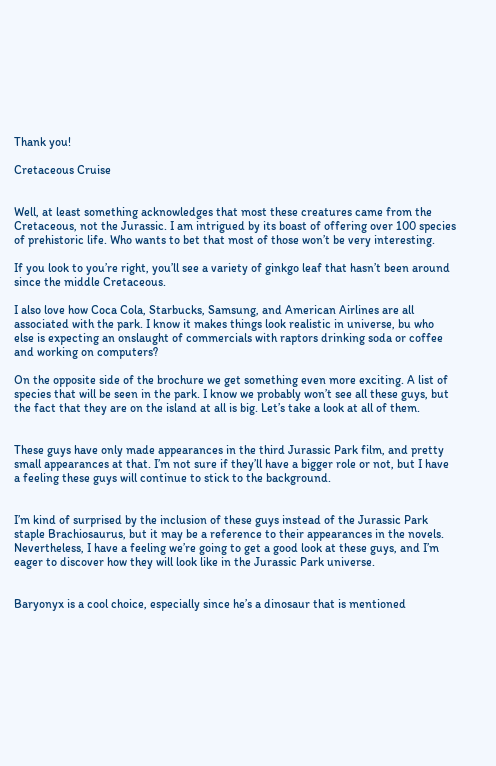Thank you!

Cretaceous Cruise


Well, at least something acknowledges that most these creatures came from the Cretaceous, not the Jurassic. I am intrigued by its boast of offering over 100 species of prehistoric life. Who wants to bet that most of those won’t be very interesting.

If you look to you’re right, you’ll see a variety of ginkgo leaf that hasn’t been around since the middle Cretaceous.

I also love how Coca Cola, Starbucks, Samsung, and American Airlines are all associated with the park. I know it makes things look realistic in universe, bu who else is expecting an onslaught of commercials with raptors drinking soda or coffee and working on computers?

On the opposite side of the brochure we get something even more exciting. A list of species that will be seen in the park. I know we probably won’t see all these guys, but the fact that they are on the island at all is big. Let’s take a look at all of them.


These guys have only made appearances in the third Jurassic Park film, and pretty small appearances at that. I’m not sure if they’ll have a bigger role or not, but I have a feeling these guys will continue to stick to the background.


I’m kind of surprised by the inclusion of these guys instead of the Jurassic Park staple Brachiosaurus, but it may be a reference to their appearances in the novels. Nevertheless, I have a feeling we’re going to get a good look at these guys, and I’m eager to discover how they will look like in the Jurassic Park universe.


Baryonyx is a cool choice, especially since he’s a dinosaur that is mentioned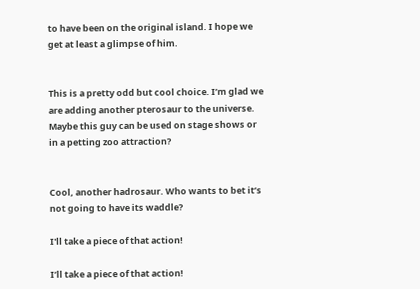to have been on the original island. I hope we get at least a glimpse of him.


This is a pretty odd but cool choice. I’m glad we are adding another pterosaur to the universe. Maybe this guy can be used on stage shows or in a petting zoo attraction?


Cool, another hadrosaur. Who wants to bet it’s not going to have its waddle?

I'll take a piece of that action!

I’ll take a piece of that action!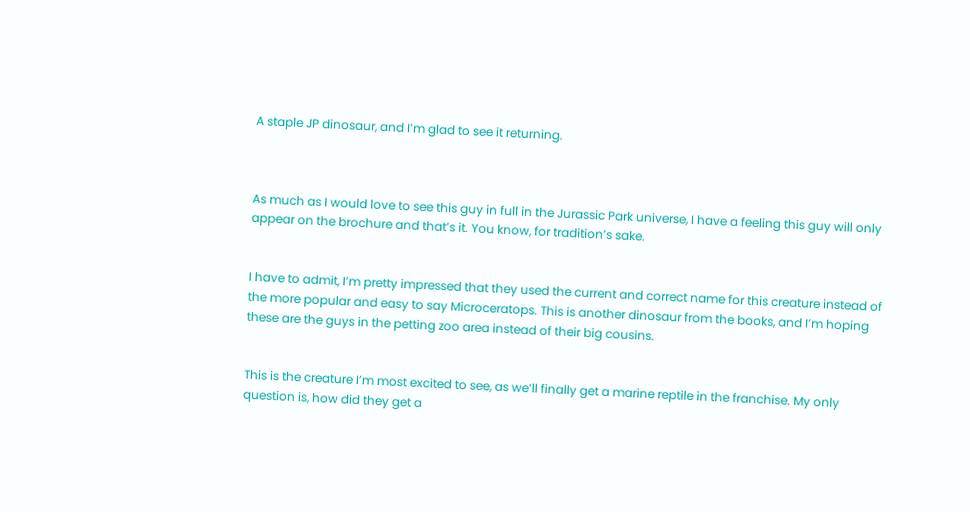A staple JP dinosaur, and I’m glad to see it returning.



As much as I would love to see this guy in full in the Jurassic Park universe, I have a feeling this guy will only appear on the brochure and that’s it. You know, for tradition’s sake.


I have to admit, I’m pretty impressed that they used the current and correct name for this creature instead of the more popular and easy to say Microceratops. This is another dinosaur from the books, and I’m hoping these are the guys in the petting zoo area instead of their big cousins.


This is the creature I’m most excited to see, as we’ll finally get a marine reptile in the franchise. My only question is, how did they get a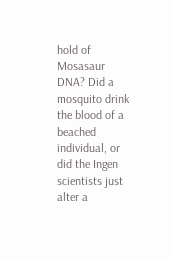hold of Mosasaur DNA? Did a mosquito drink the blood of a beached individual, or did the Ingen scientists just alter a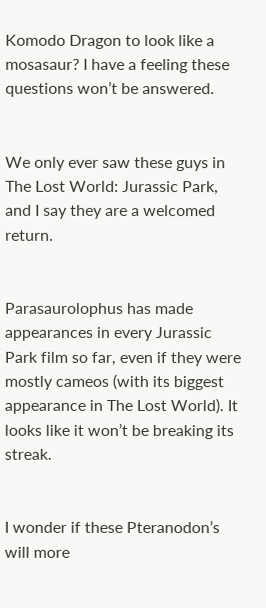Komodo Dragon to look like a mosasaur? I have a feeling these questions won’t be answered.


We only ever saw these guys in The Lost World: Jurassic Park, and I say they are a welcomed return.


Parasaurolophus has made appearances in every Jurassic Park film so far, even if they were mostly cameos (with its biggest appearance in The Lost World). It looks like it won’t be breaking its streak.


I wonder if these Pteranodon’s will more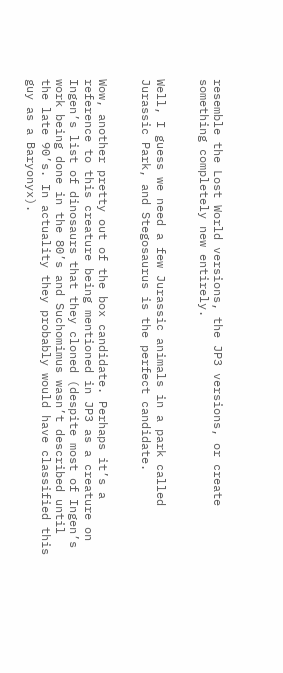resemble the Lost World versions, the JP3 versions, or create something completely new entirely.


Well, I guess we need a few Jurassic animals in a park called Jurassic Park, and Stegosaurus is the perfect candidate.


Wow, another pretty out of the box candidate. Perhaps it’s a reference to this creature being mentioned in JP3 as a creature on Ingen’s list of dinosaurs that they cloned (despite most of Ingen’s work being done in the 80’s and Suchomimus wasn’t described until the late 90’s. In actuality they probably would have classified this guy as a Baryonyx).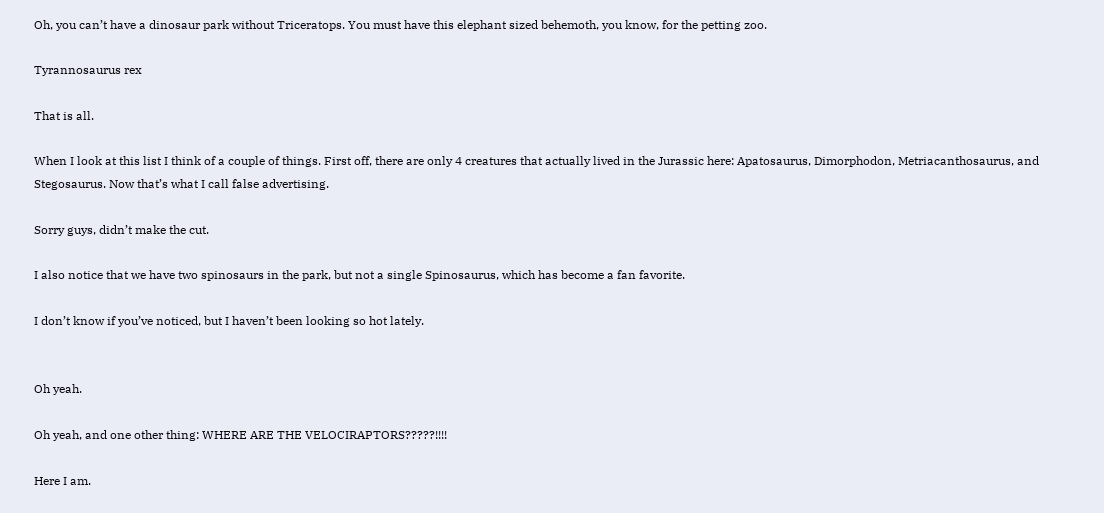Oh, you can’t have a dinosaur park without Triceratops. You must have this elephant sized behemoth, you know, for the petting zoo.

Tyrannosaurus rex

That is all.

When I look at this list I think of a couple of things. First off, there are only 4 creatures that actually lived in the Jurassic here: Apatosaurus, Dimorphodon, Metriacanthosaurus, and Stegosaurus. Now that’s what I call false advertising.

Sorry guys, didn’t make the cut.

I also notice that we have two spinosaurs in the park, but not a single Spinosaurus, which has become a fan favorite.

I don’t know if you’ve noticed, but I haven’t been looking so hot lately.


Oh yeah.

Oh yeah, and one other thing: WHERE ARE THE VELOCIRAPTORS?????!!!!

Here I am.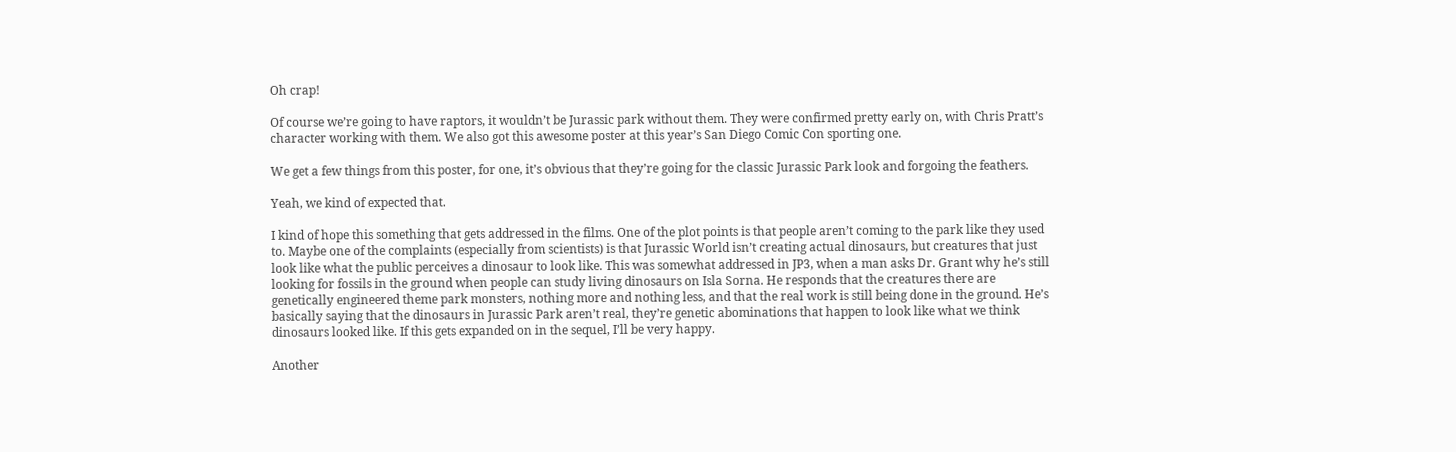Oh crap!

Of course we’re going to have raptors, it wouldn’t be Jurassic park without them. They were confirmed pretty early on, with Chris Pratt’s character working with them. We also got this awesome poster at this year’s San Diego Comic Con sporting one.

We get a few things from this poster, for one, it’s obvious that they’re going for the classic Jurassic Park look and forgoing the feathers.

Yeah, we kind of expected that.

I kind of hope this something that gets addressed in the films. One of the plot points is that people aren’t coming to the park like they used to. Maybe one of the complaints (especially from scientists) is that Jurassic World isn’t creating actual dinosaurs, but creatures that just look like what the public perceives a dinosaur to look like. This was somewhat addressed in JP3, when a man asks Dr. Grant why he’s still looking for fossils in the ground when people can study living dinosaurs on Isla Sorna. He responds that the creatures there are genetically engineered theme park monsters, nothing more and nothing less, and that the real work is still being done in the ground. He’s basically saying that the dinosaurs in Jurassic Park aren’t real, they’re genetic abominations that happen to look like what we think dinosaurs looked like. If this gets expanded on in the sequel, I’ll be very happy.

Another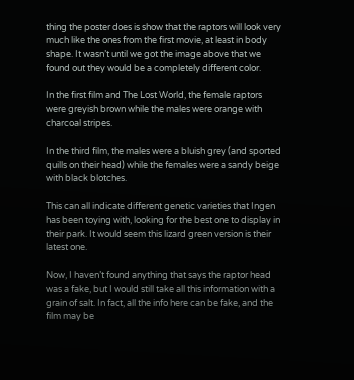thing the poster does is show that the raptors will look very much like the ones from the first movie, at least in body shape. It wasn’t until we got the image above that we found out they would be a completely different color.

In the first film and The Lost World, the female raptors were greyish brown while the males were orange with charcoal stripes.

In the third film, the males were a bluish grey (and sported quills on their head) while the females were a sandy beige with black blotches.

This can all indicate different genetic varieties that Ingen has been toying with, looking for the best one to display in their park. It would seem this lizard green version is their latest one.

Now, I haven’t found anything that says the raptor head was a fake, but I would still take all this information with a grain of salt. In fact, all the info here can be fake, and the film may be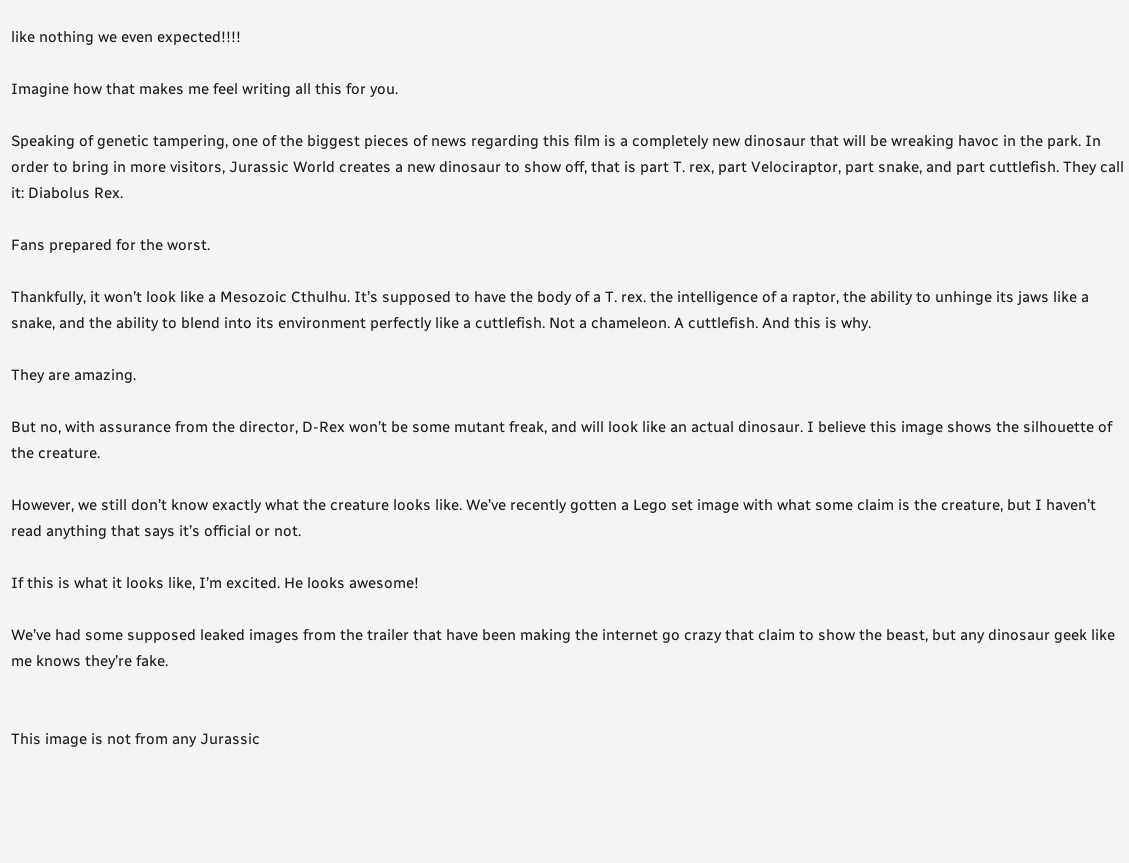like nothing we even expected!!!!

Imagine how that makes me feel writing all this for you.

Speaking of genetic tampering, one of the biggest pieces of news regarding this film is a completely new dinosaur that will be wreaking havoc in the park. In order to bring in more visitors, Jurassic World creates a new dinosaur to show off, that is part T. rex, part Velociraptor, part snake, and part cuttlefish. They call it: Diabolus Rex.

Fans prepared for the worst.

Thankfully, it won’t look like a Mesozoic Cthulhu. It’s supposed to have the body of a T. rex. the intelligence of a raptor, the ability to unhinge its jaws like a snake, and the ability to blend into its environment perfectly like a cuttlefish. Not a chameleon. A cuttlefish. And this is why.

They are amazing.

But no, with assurance from the director, D-Rex won’t be some mutant freak, and will look like an actual dinosaur. I believe this image shows the silhouette of the creature.

However, we still don’t know exactly what the creature looks like. We’ve recently gotten a Lego set image with what some claim is the creature, but I haven’t read anything that says it’s official or not.

If this is what it looks like, I’m excited. He looks awesome!

We’ve had some supposed leaked images from the trailer that have been making the internet go crazy that claim to show the beast, but any dinosaur geek like me knows they’re fake.


This image is not from any Jurassic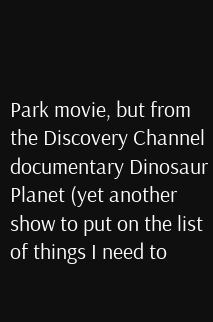Park movie, but from the Discovery Channel documentary Dinosaur Planet (yet another show to put on the list of things I need to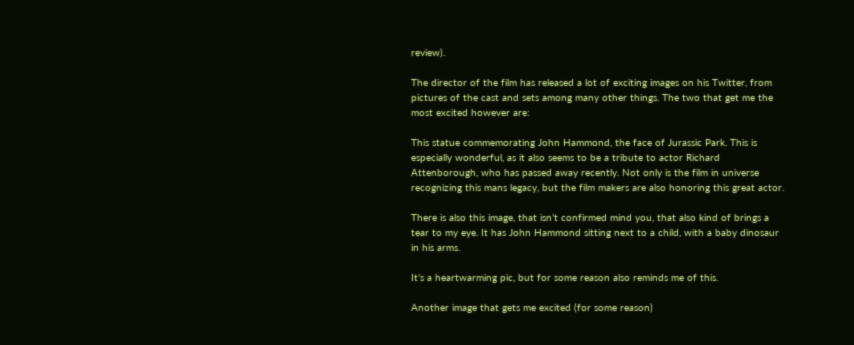review).

The director of the film has released a lot of exciting images on his Twitter, from pictures of the cast and sets among many other things. The two that get me the most excited however are:

This statue commemorating John Hammond, the face of Jurassic Park. This is especially wonderful, as it also seems to be a tribute to actor Richard Attenborough, who has passed away recently. Not only is the film in universe recognizing this mans legacy, but the film makers are also honoring this great actor.

There is also this image, that isn’t confirmed mind you, that also kind of brings a tear to my eye. It has John Hammond sitting next to a child, with a baby dinosaur in his arms.

It’s a heartwarming pic, but for some reason also reminds me of this.

Another image that gets me excited (for some reason)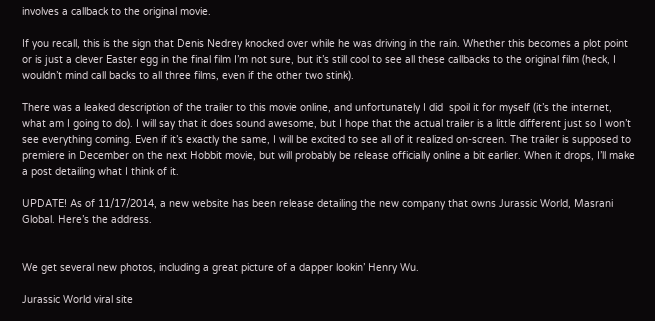involves a callback to the original movie.

If you recall, this is the sign that Denis Nedrey knocked over while he was driving in the rain. Whether this becomes a plot point or is just a clever Easter egg in the final film I’m not sure, but it’s still cool to see all these callbacks to the original film (heck, I wouldn’t mind call backs to all three films, even if the other two stink).

There was a leaked description of the trailer to this movie online, and unfortunately I did  spoil it for myself (it’s the internet, what am I going to do). I will say that it does sound awesome, but I hope that the actual trailer is a little different just so I won’t see everything coming. Even if it’s exactly the same, I will be excited to see all of it realized on-screen. The trailer is supposed to premiere in December on the next Hobbit movie, but will probably be release officially online a bit earlier. When it drops, I’ll make a post detailing what I think of it.

UPDATE! As of 11/17/2014, a new website has been release detailing the new company that owns Jurassic World, Masrani Global. Here’s the address.


We get several new photos, including a great picture of a dapper lookin’ Henry Wu.

Jurassic World viral site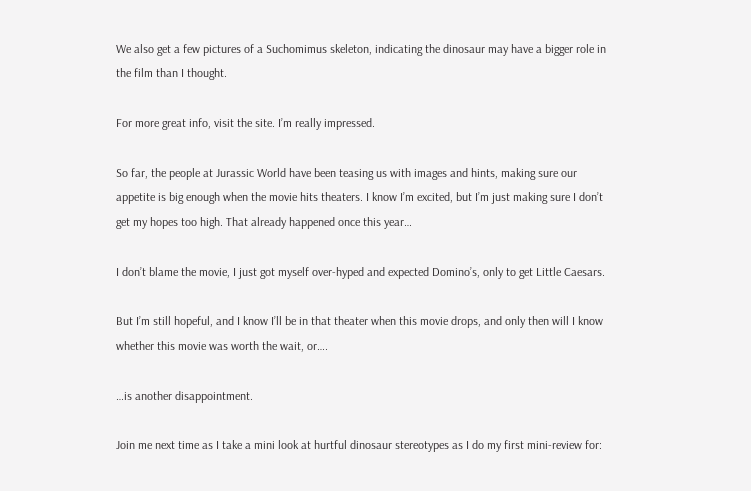We also get a few pictures of a Suchomimus skeleton, indicating the dinosaur may have a bigger role in the film than I thought.

For more great info, visit the site. I’m really impressed.

So far, the people at Jurassic World have been teasing us with images and hints, making sure our appetite is big enough when the movie hits theaters. I know I’m excited, but I’m just making sure I don’t get my hopes too high. That already happened once this year…

I don’t blame the movie, I just got myself over-hyped and expected Domino’s, only to get Little Caesars.

But I’m still hopeful, and I know I’ll be in that theater when this movie drops, and only then will I know whether this movie was worth the wait, or….

…is another disappointment.

Join me next time as I take a mini look at hurtful dinosaur stereotypes as I do my first mini-review for: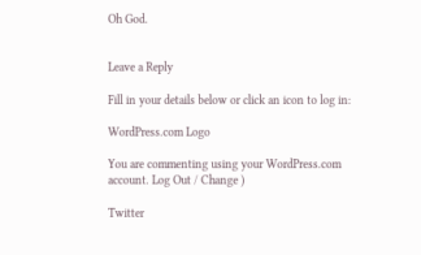Oh God.


Leave a Reply

Fill in your details below or click an icon to log in:

WordPress.com Logo

You are commenting using your WordPress.com account. Log Out / Change )

Twitter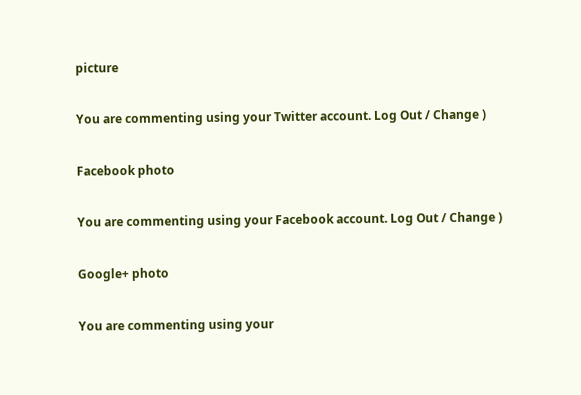picture

You are commenting using your Twitter account. Log Out / Change )

Facebook photo

You are commenting using your Facebook account. Log Out / Change )

Google+ photo

You are commenting using your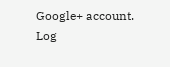Google+ account. Log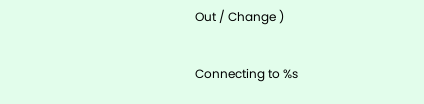Out / Change )

Connecting to %s